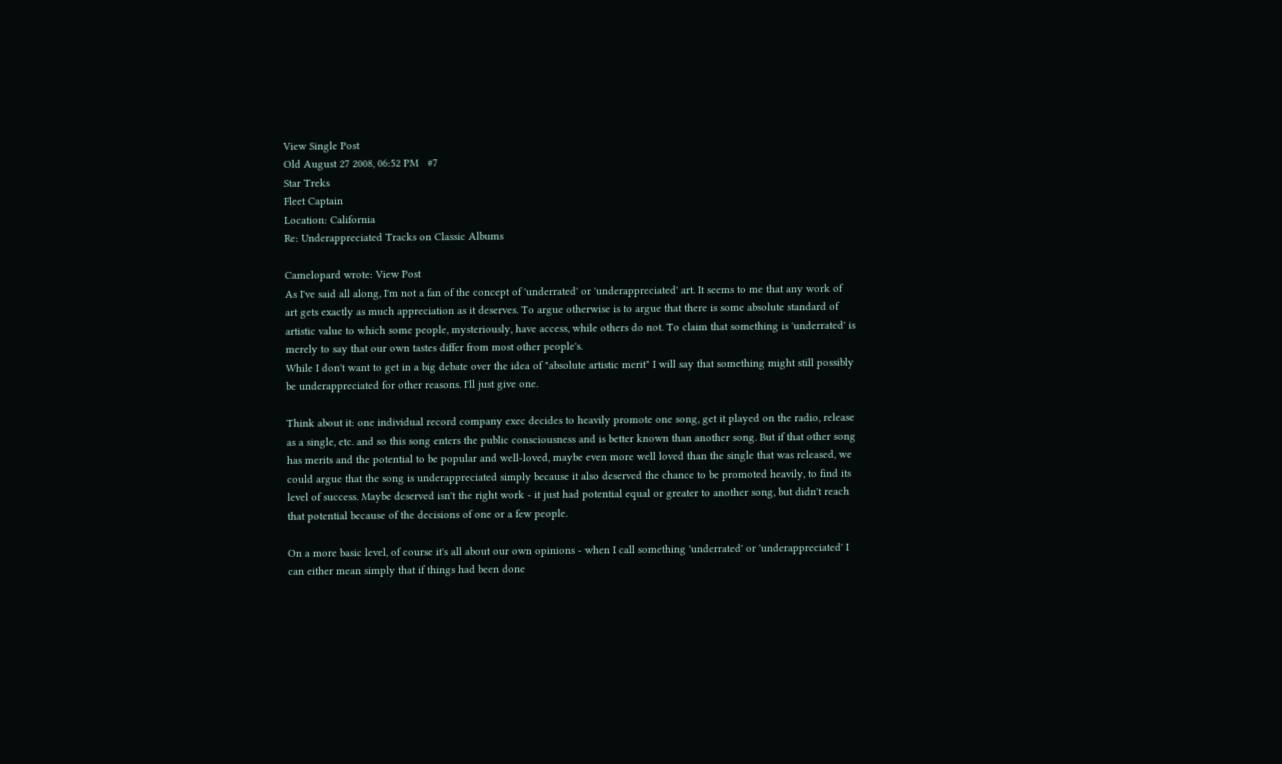View Single Post
Old August 27 2008, 06:52 PM   #7
Star Treks
Fleet Captain
Location: California
Re: Underappreciated Tracks on Classic Albums

Camelopard wrote: View Post
As I've said all along, I'm not a fan of the concept of 'underrated' or 'underappreciated' art. It seems to me that any work of art gets exactly as much appreciation as it deserves. To argue otherwise is to argue that there is some absolute standard of artistic value to which some people, mysteriously, have access, while others do not. To claim that something is 'underrated' is merely to say that our own tastes differ from most other people's.
While I don't want to get in a big debate over the idea of "absolute artistic merit" I will say that something might still possibly be underappreciated for other reasons. I'll just give one.

Think about it: one individual record company exec decides to heavily promote one song, get it played on the radio, release as a single, etc. and so this song enters the public consciousness and is better known than another song. But if that other song has merits and the potential to be popular and well-loved, maybe even more well loved than the single that was released, we could argue that the song is underappreciated simply because it also deserved the chance to be promoted heavily, to find its level of success. Maybe deserved isn't the right work - it just had potential equal or greater to another song, but didn't reach that potential because of the decisions of one or a few people.

On a more basic level, of course it's all about our own opinions - when I call something 'underrated' or 'underappreciated' I can either mean simply that if things had been done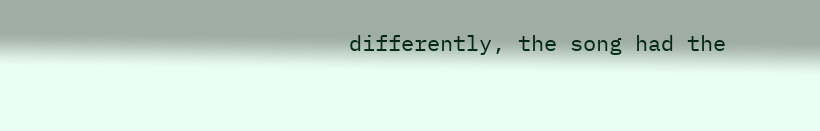differently, the song had the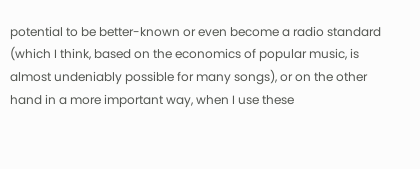potential to be better-known or even become a radio standard (which I think, based on the economics of popular music, is almost undeniably possible for many songs), or on the other hand in a more important way, when I use these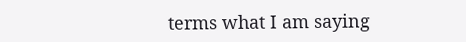terms what I am saying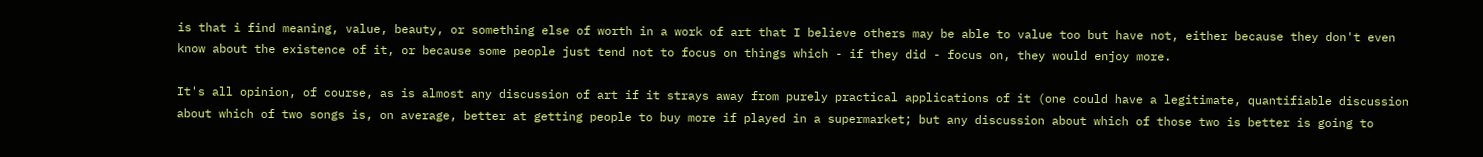is that i find meaning, value, beauty, or something else of worth in a work of art that I believe others may be able to value too but have not, either because they don't even know about the existence of it, or because some people just tend not to focus on things which - if they did - focus on, they would enjoy more.

It's all opinion, of course, as is almost any discussion of art if it strays away from purely practical applications of it (one could have a legitimate, quantifiable discussion about which of two songs is, on average, better at getting people to buy more if played in a supermarket; but any discussion about which of those two is better is going to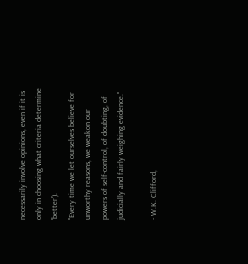necessarily involve opinions, even if it is only in choosing what criteria determine 'better').
"Every time we let ourselves believe for unworthy reasons, we weakon our powers of self-control, of doubting, of judicially and fairly weighing evidence."

- W.K. Clifford,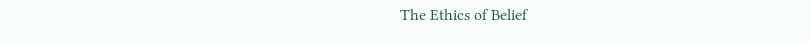The Ethics of Belief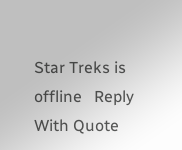Star Treks is offline   Reply With Quote